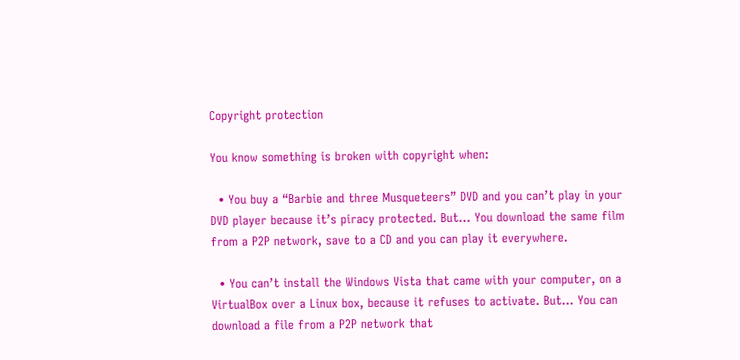Copyright protection

You know something is broken with copyright when:

  • You buy a “Barbie and three Musqueteers” DVD and you can’t play in your DVD player because it’s piracy protected. But… You download the same film from a P2P network, save to a CD and you can play it everywhere.

  • You can’t install the Windows Vista that came with your computer, on a VirtualBox over a Linux box, because it refuses to activate. But… You can download a file from a P2P network that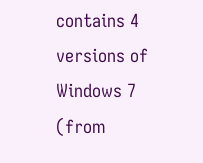contains 4 versions of Windows 7 (from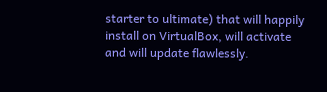starter to ultimate) that will happily install on VirtualBox, will activate and will update flawlessly.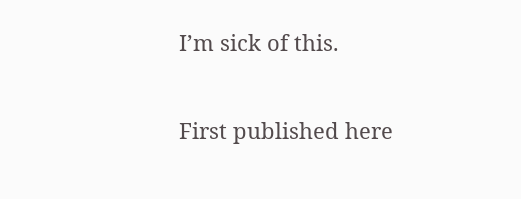I’m sick of this.

First published here